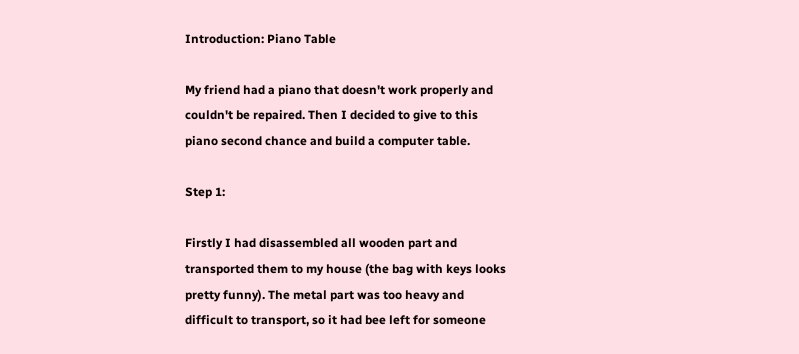Introduction: Piano Table

My friend had a piano that doesn't work properly and couldn't be repaired. Then I decided to give to this piano second chance and build a computer table.

Step 1:

Firstly I had disassembled all wooden part and transported them to my house (the bag with keys looks pretty funny). The metal part was too heavy and difficult to transport, so it had bee left for someone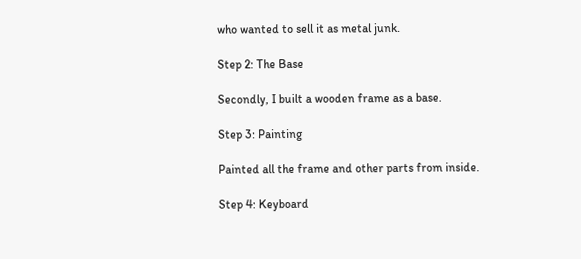who wanted to sell it as metal junk.

Step 2: The Base

Secondly, I built a wooden frame as a base.

Step 3: Painting

Painted all the frame and other parts from inside.

Step 4: Keyboard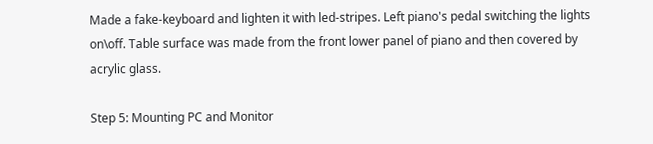Made a fake-keyboard and lighten it with led-stripes. Left piano's pedal switching the lights on\off. Table surface was made from the front lower panel of piano and then covered by acrylic glass.

Step 5: Mounting PC and Monitor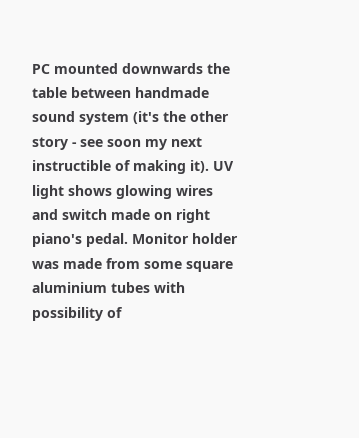PC mounted downwards the table between handmade sound system (it's the other story - see soon my next instructible of making it). UV light shows glowing wires and switch made on right piano's pedal. Monitor holder was made from some square aluminium tubes with possibility of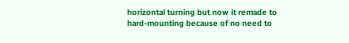horizontal turning but now it remade to hard-mounting because of no need to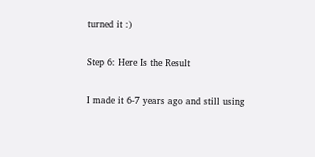turned it :)

Step 6: Here Is the Result

I made it 6-7 years ago and still using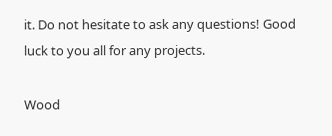it. Do not hesitate to ask any questions! Good luck to you all for any projects.

Wood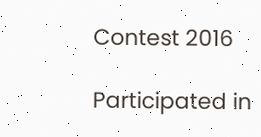Contest 2016

Participated in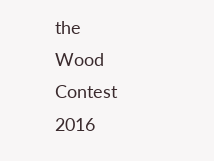the
Wood Contest 2016